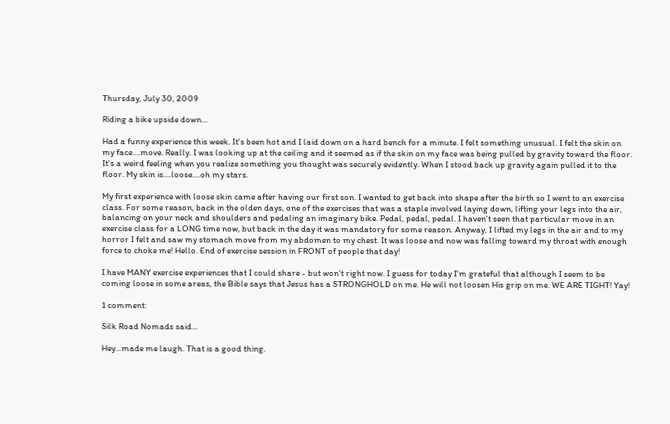Thursday, July 30, 2009

Riding a bike upside down...

Had a funny experience this week. It's been hot and I laid down on a hard bench for a minute. I felt something unusual. I felt the skin on my face....move. Really. I was looking up at the ceiling and it seemed as if the skin on my face was being pulled by gravity toward the floor. It's a weird feeling when you realize something you thought was securely evidently. When I stood back up gravity again pulled it to the floor. My skin is....loose....oh my stars.

My first experience with loose skin came after having our first son. I wanted to get back into shape after the birth so I went to an exercise class. For some reason, back in the olden days, one of the exercises that was a staple involved laying down, lifting your legs into the air, balancing on your neck and shoulders and pedaling an imaginary bike. Pedal, pedal, pedal. I haven't seen that particular move in an exercise class for a LONG time now, but back in the day it was mandatory for some reason. Anyway, I lifted my legs in the air and to my horror I felt and saw my stomach move from my abdomen to my chest. It was loose and now was falling toward my throat with enough force to choke me! Hello. End of exercise session in FRONT of people that day!

I have MANY exercise experiences that I could share - but won't right now. I guess for today I'm grateful that although I seem to be coming loose in some areas, the Bible says that Jesus has a STRONGHOLD on me. He will not loosen His grip on me. WE ARE TIGHT! Yay!

1 comment:

Silk Road Nomads said...

Hey...made me laugh. That is a good thing.